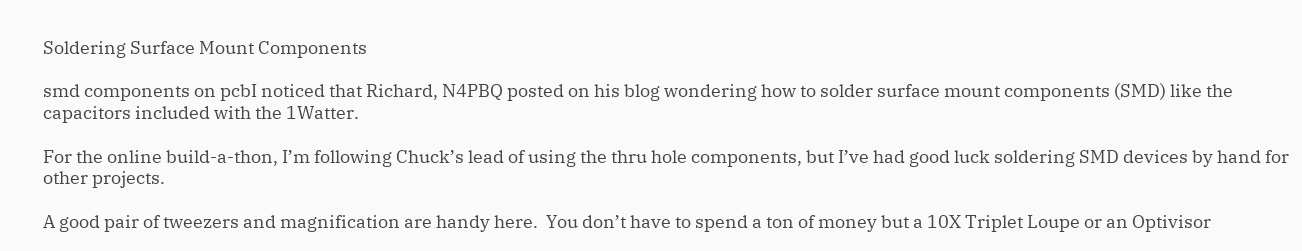Soldering Surface Mount Components

smd components on pcbI noticed that Richard, N4PBQ posted on his blog wondering how to solder surface mount components (SMD) like the capacitors included with the 1Watter.

For the online build-a-thon, I’m following Chuck’s lead of using the thru hole components, but I’ve had good luck soldering SMD devices by hand for other projects.

A good pair of tweezers and magnification are handy here.  You don’t have to spend a ton of money but a 10X Triplet Loupe or an Optivisor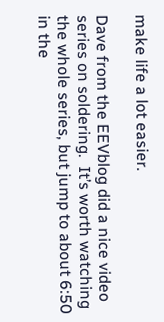make life a lot easier.

Dave from the EEVblog did a nice video series on soldering.  It’s worth watching the whole series, but jump to about 6:50 in the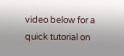video below for a quick tutorial on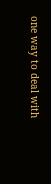one way to deal with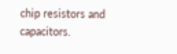chip resistors and capacitors.